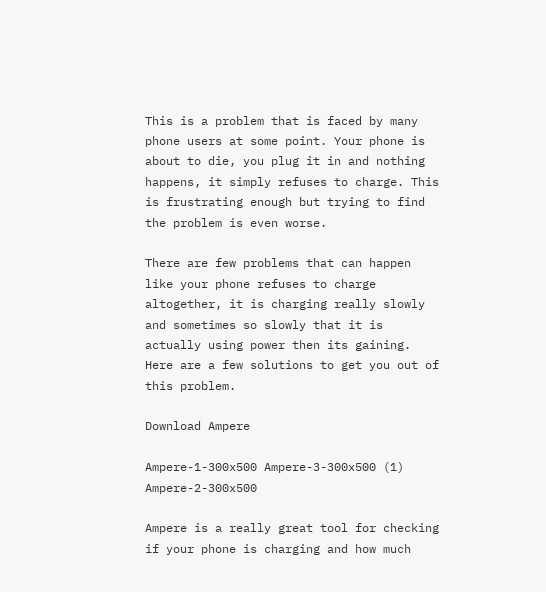This is a problem that is faced by many phone users at some point. Your phone is about to die, you plug it in and nothing happens, it simply refuses to charge. This is frustrating enough but trying to find the problem is even worse.

There are few problems that can happen like your phone refuses to charge altogether, it is charging really slowly and sometimes so slowly that it is actually using power then its gaining. Here are a few solutions to get you out of this problem.

Download Ampere

Ampere-1-300x500 Ampere-3-300x500 (1) Ampere-2-300x500

Ampere is a really great tool for checking if your phone is charging and how much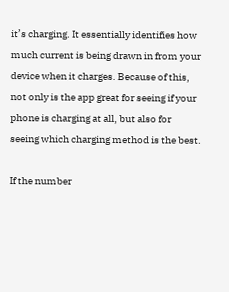it’s charging. It essentially identifies how much current is being drawn in from your device when it charges. Because of this, not only is the app great for seeing if your phone is charging at all, but also for seeing which charging method is the best.

If the number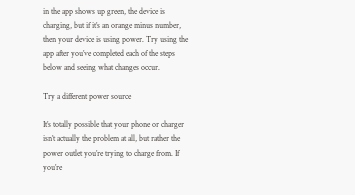in the app shows up green, the device is charging, but if it’s an orange minus number, then your device is using power. Try using the app after you’ve completed each of the steps below and seeing what changes occur.

Try a different power source

It’s totally possible that your phone or charger isn’t actually the problem at all, but rather the power outlet you’re trying to charge from. If you’re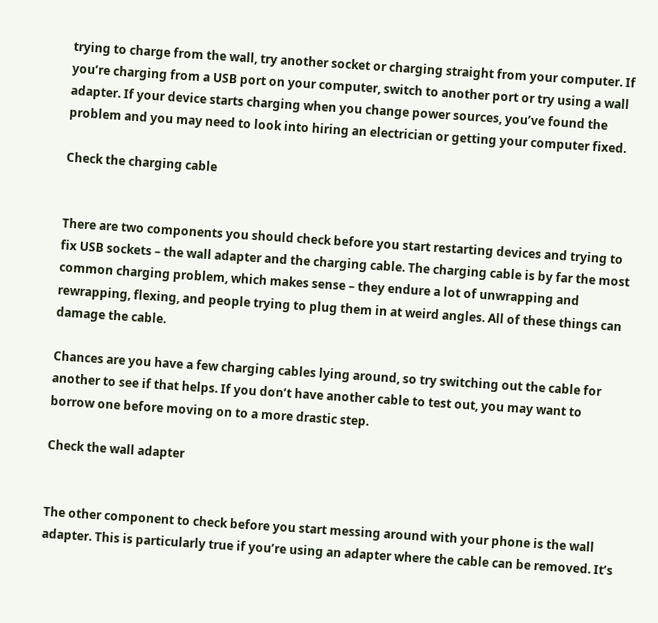trying to charge from the wall, try another socket or charging straight from your computer. If you’re charging from a USB port on your computer, switch to another port or try using a wall adapter. If your device starts charging when you change power sources, you’ve found the problem and you may need to look into hiring an electrician or getting your computer fixed.

Check the charging cable


There are two components you should check before you start restarting devices and trying to fix USB sockets – the wall adapter and the charging cable. The charging cable is by far the most common charging problem, which makes sense – they endure a lot of unwrapping and rewrapping, flexing, and people trying to plug them in at weird angles. All of these things can damage the cable.

Chances are you have a few charging cables lying around, so try switching out the cable for another to see if that helps. If you don’t have another cable to test out, you may want to borrow one before moving on to a more drastic step.

Check the wall adapter


The other component to check before you start messing around with your phone is the wall adapter. This is particularly true if you’re using an adapter where the cable can be removed. It’s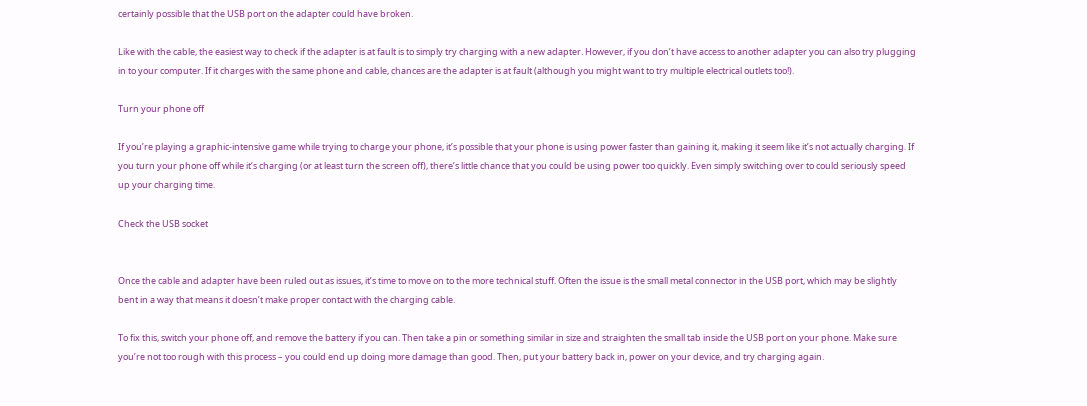certainly possible that the USB port on the adapter could have broken.

Like with the cable, the easiest way to check if the adapter is at fault is to simply try charging with a new adapter. However, if you don’t have access to another adapter you can also try plugging in to your computer. If it charges with the same phone and cable, chances are the adapter is at fault (although you might want to try multiple electrical outlets too!).

Turn your phone off

If you’re playing a graphic-intensive game while trying to charge your phone, it’s possible that your phone is using power faster than gaining it, making it seem like it’s not actually charging. If you turn your phone off while it’s charging (or at least turn the screen off), there’s little chance that you could be using power too quickly. Even simply switching over to could seriously speed up your charging time.

Check the USB socket


Once the cable and adapter have been ruled out as issues, it’s time to move on to the more technical stuff. Often the issue is the small metal connector in the USB port, which may be slightly bent in a way that means it doesn’t make proper contact with the charging cable.

To fix this, switch your phone off, and remove the battery if you can. Then take a pin or something similar in size and straighten the small tab inside the USB port on your phone. Make sure you’re not too rough with this process – you could end up doing more damage than good. Then, put your battery back in, power on your device, and try charging again.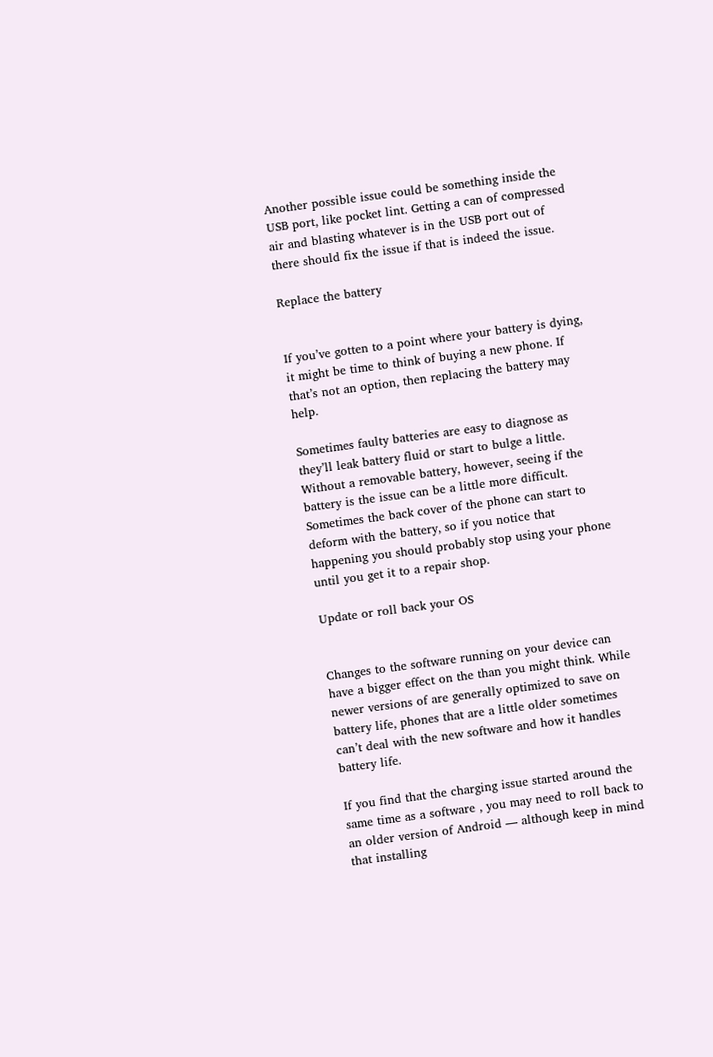Another possible issue could be something inside the USB port, like pocket lint. Getting a can of compressed air and blasting whatever is in the USB port out of there should fix the issue if that is indeed the issue.

Replace the battery


If you’ve gotten to a point where your battery is dying, it might be time to think of buying a new phone. If that’s not an option, then replacing the battery may help.

Sometimes faulty batteries are easy to diagnose as they’ll leak battery fluid or start to bulge a little. Without a removable battery, however, seeing if the battery is the issue can be a little more difficult. Sometimes the back cover of the phone can start to deform with the battery, so if you notice that happening you should probably stop using your phone until you get it to a repair shop.

Update or roll back your OS


Changes to the software running on your device can have a bigger effect on the than you might think. While newer versions of are generally optimized to save on battery life, phones that are a little older sometimes can’t deal with the new software and how it handles battery life.

If you find that the charging issue started around the same time as a software , you may need to roll back to an older version of Android — although keep in mind that installing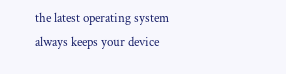the latest operating system always keeps your device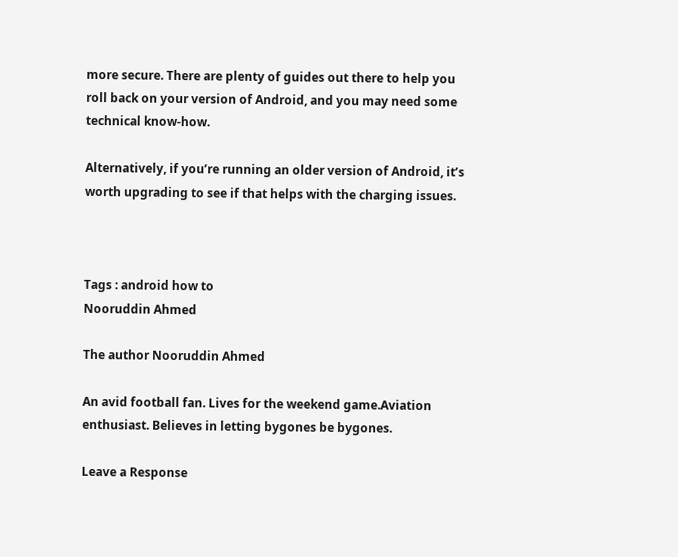more secure. There are plenty of guides out there to help you roll back on your version of Android, and you may need some technical know-how.

Alternatively, if you’re running an older version of Android, it’s worth upgrading to see if that helps with the charging issues.



Tags : android how to
Nooruddin Ahmed

The author Nooruddin Ahmed

An avid football fan. Lives for the weekend game.Aviation enthusiast. Believes in letting bygones be bygones.

Leave a Response